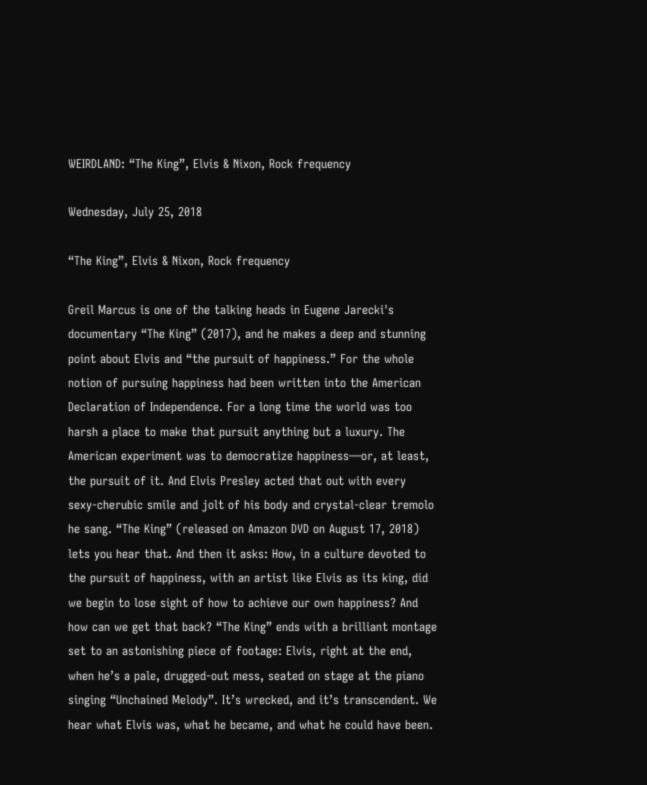WEIRDLAND: “The King”, Elvis & Nixon, Rock frequency

Wednesday, July 25, 2018

“The King”, Elvis & Nixon, Rock frequency

Greil Marcus is one of the talking heads in Eugene Jarecki's documentary “The King” (2017), and he makes a deep and stunning point about Elvis and “the pursuit of happiness.” For the whole notion of pursuing happiness had been written into the American Declaration of Independence. For a long time the world was too harsh a place to make that pursuit anything but a luxury. The American experiment was to democratize happiness—or, at least, the pursuit of it. And Elvis Presley acted that out with every sexy-cherubic smile and jolt of his body and crystal-clear tremolo he sang. “The King” (released on Amazon DVD on August 17, 2018) lets you hear that. And then it asks: How, in a culture devoted to the pursuit of happiness, with an artist like Elvis as its king, did we begin to lose sight of how to achieve our own happiness? And how can we get that back? “The King” ends with a brilliant montage set to an astonishing piece of footage: Elvis, right at the end, when he’s a pale, drugged-out mess, seated on stage at the piano singing “Unchained Melody”. It’s wrecked, and it’s transcendent. We hear what Elvis was, what he became, and what he could have been.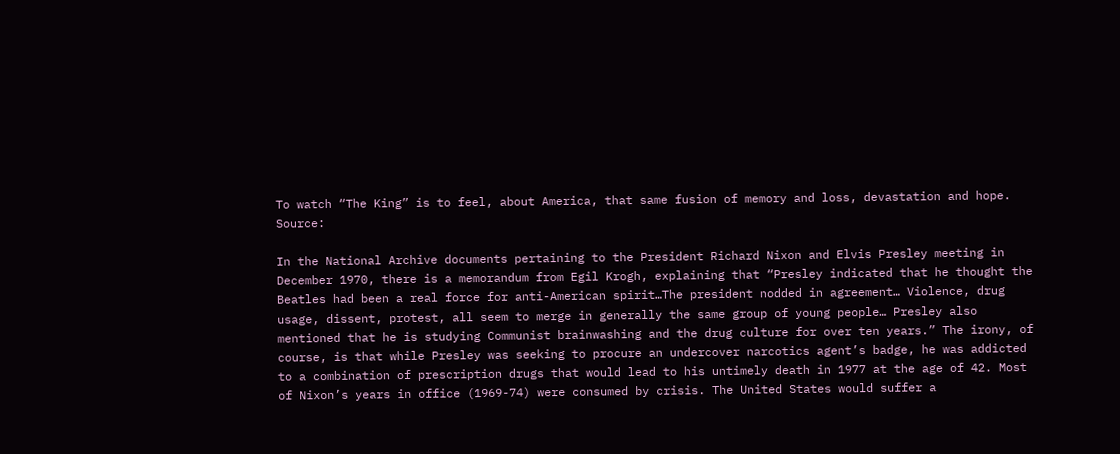To watch “The King” is to feel, about America, that same fusion of memory and loss, devastation and hope. Source:

In the National Archive documents pertaining to the President Richard Nixon and Elvis Presley meeting in December 1970, there is a memorandum from Egil Krogh, explaining that “Presley indicated that he thought the Beatles had been a real force for anti-American spirit…The president nodded in agreement… Violence, drug usage, dissent, protest, all seem to merge in generally the same group of young people… Presley also mentioned that he is studying Communist brainwashing and the drug culture for over ten years.” The irony, of course, is that while Presley was seeking to procure an undercover narcotics agent’s badge, he was addicted to a combination of prescription drugs that would lead to his untimely death in 1977 at the age of 42. Most of Nixon’s years in office (1969-74) were consumed by crisis. The United States would suffer a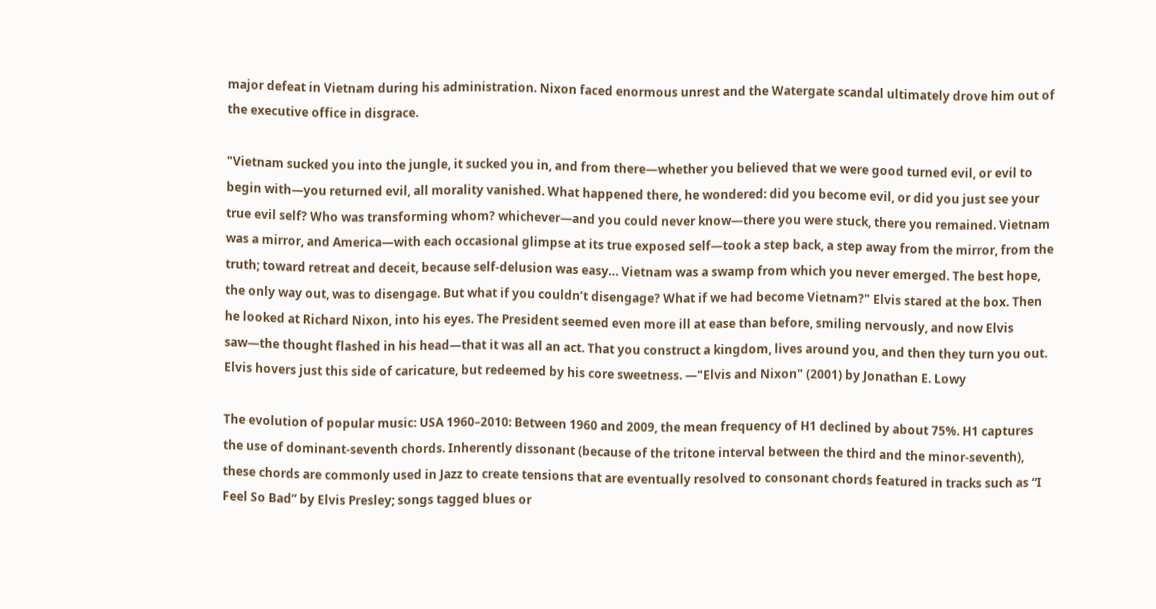major defeat in Vietnam during his administration. Nixon faced enormous unrest and the Watergate scandal ultimately drove him out of the executive office in disgrace.

"Vietnam sucked you into the jungle, it sucked you in, and from there—whether you believed that we were good turned evil, or evil to begin with—you returned evil, all morality vanished. What happened there, he wondered: did you become evil, or did you just see your true evil self? Who was transforming whom? whichever—and you could never know—there you were stuck, there you remained. Vietnam was a mirror, and America—with each occasional glimpse at its true exposed self—took a step back, a step away from the mirror, from the truth; toward retreat and deceit, because self-delusion was easy… Vietnam was a swamp from which you never emerged. The best hope, the only way out, was to disengage. But what if you couldn’t disengage? What if we had become Vietnam?" Elvis stared at the box. Then he looked at Richard Nixon, into his eyes. The President seemed even more ill at ease than before, smiling nervously, and now Elvis saw—the thought flashed in his head—that it was all an act. That you construct a kingdom, lives around you, and then they turn you out. Elvis hovers just this side of caricature, but redeemed by his core sweetness. —"Elvis and Nixon" (2001) by Jonathan E. Lowy

The evolution of popular music: USA 1960–2010: Between 1960 and 2009, the mean frequency of H1 declined by about 75%. H1 captures the use of dominant-seventh chords. Inherently dissonant (because of the tritone interval between the third and the minor-seventh), these chords are commonly used in Jazz to create tensions that are eventually resolved to consonant chords featured in tracks such as “I Feel So Bad” by Elvis Presley; songs tagged blues or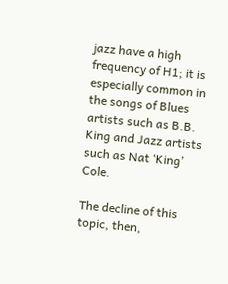jazz have a high frequency of H1; it is especially common in the songs of Blues artists such as B.B. King and Jazz artists such as Nat ‘King’ Cole.

The decline of this topic, then,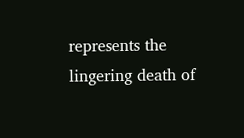represents the lingering death of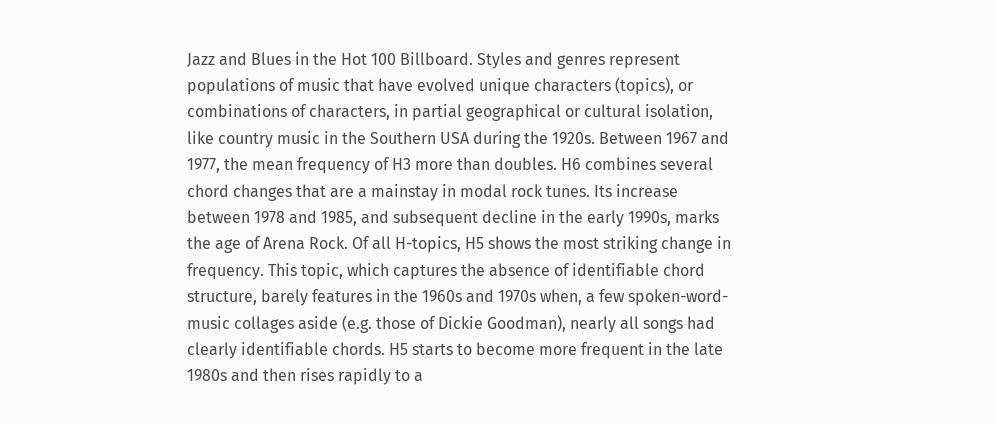Jazz and Blues in the Hot 100 Billboard. Styles and genres represent populations of music that have evolved unique characters (topics), or combinations of characters, in partial geographical or cultural isolation, like country music in the Southern USA during the 1920s. Between 1967 and 1977, the mean frequency of H3 more than doubles. H6 combines several chord changes that are a mainstay in modal rock tunes. Its increase between 1978 and 1985, and subsequent decline in the early 1990s, marks the age of Arena Rock. Of all H-topics, H5 shows the most striking change in frequency. This topic, which captures the absence of identifiable chord structure, barely features in the 1960s and 1970s when, a few spoken-word-music collages aside (e.g. those of Dickie Goodman), nearly all songs had clearly identifiable chords. H5 starts to become more frequent in the late 1980s and then rises rapidly to a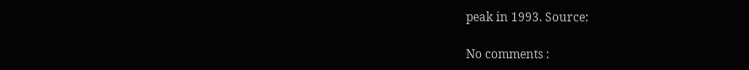peak in 1993. Source:

No comments :